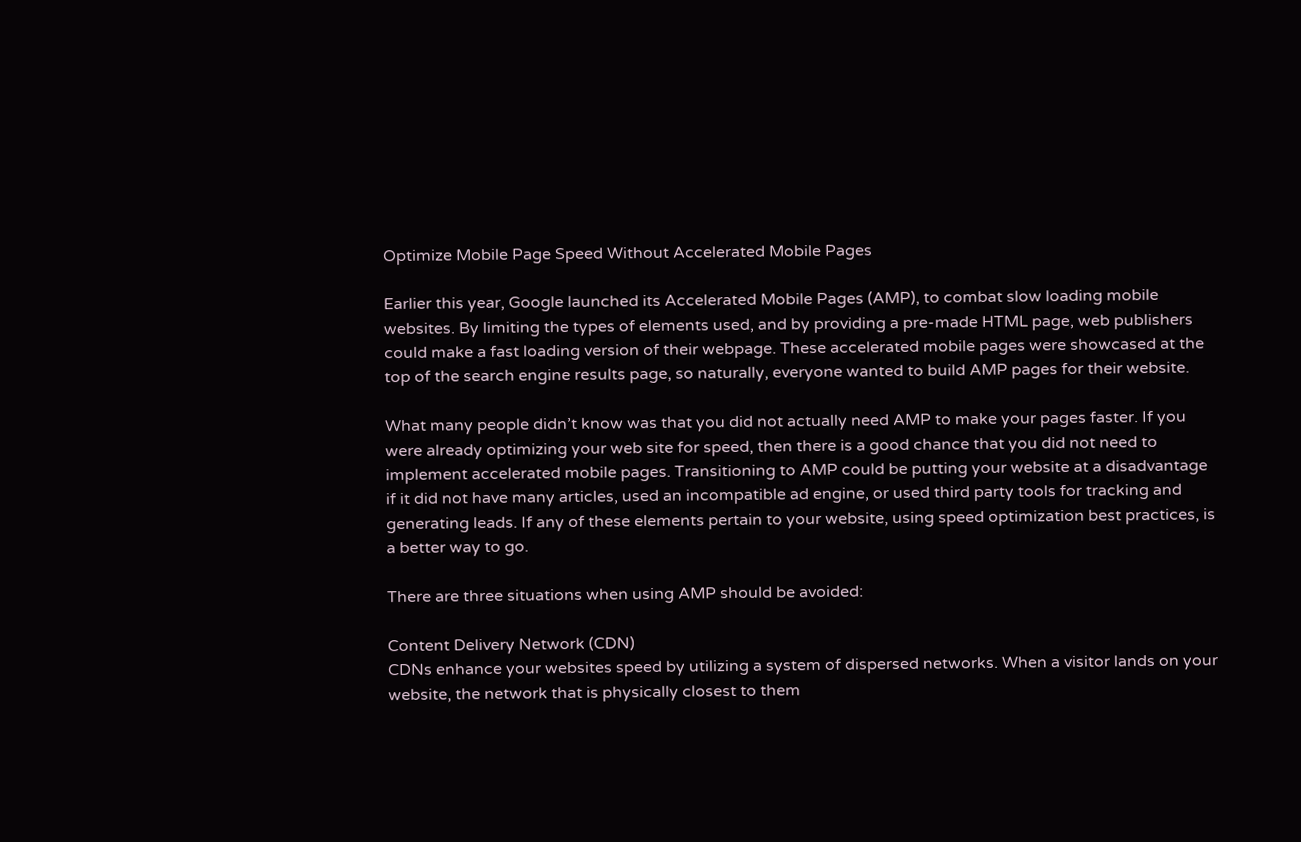Optimize Mobile Page Speed Without Accelerated Mobile Pages

Earlier this year, Google launched its Accelerated Mobile Pages (AMP), to combat slow loading mobile websites. By limiting the types of elements used, and by providing a pre-made HTML page, web publishers could make a fast loading version of their webpage. These accelerated mobile pages were showcased at the top of the search engine results page, so naturally, everyone wanted to build AMP pages for their website.

What many people didn’t know was that you did not actually need AMP to make your pages faster. If you were already optimizing your web site for speed, then there is a good chance that you did not need to implement accelerated mobile pages. Transitioning to AMP could be putting your website at a disadvantage if it did not have many articles, used an incompatible ad engine, or used third party tools for tracking and generating leads. If any of these elements pertain to your website, using speed optimization best practices, is a better way to go.

There are three situations when using AMP should be avoided:

Content Delivery Network (CDN)
CDNs enhance your websites speed by utilizing a system of dispersed networks. When a visitor lands on your website, the network that is physically closest to them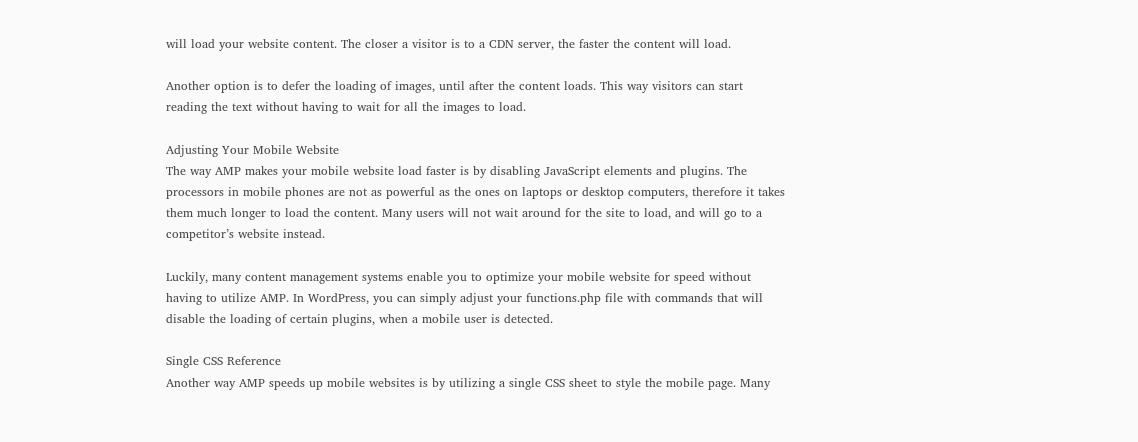will load your website content. The closer a visitor is to a CDN server, the faster the content will load.

Another option is to defer the loading of images, until after the content loads. This way visitors can start reading the text without having to wait for all the images to load.

Adjusting Your Mobile Website
The way AMP makes your mobile website load faster is by disabling JavaScript elements and plugins. The processors in mobile phones are not as powerful as the ones on laptops or desktop computers, therefore it takes them much longer to load the content. Many users will not wait around for the site to load, and will go to a competitor’s website instead.

Luckily, many content management systems enable you to optimize your mobile website for speed without having to utilize AMP. In WordPress, you can simply adjust your functions.php file with commands that will disable the loading of certain plugins, when a mobile user is detected.

Single CSS Reference
Another way AMP speeds up mobile websites is by utilizing a single CSS sheet to style the mobile page. Many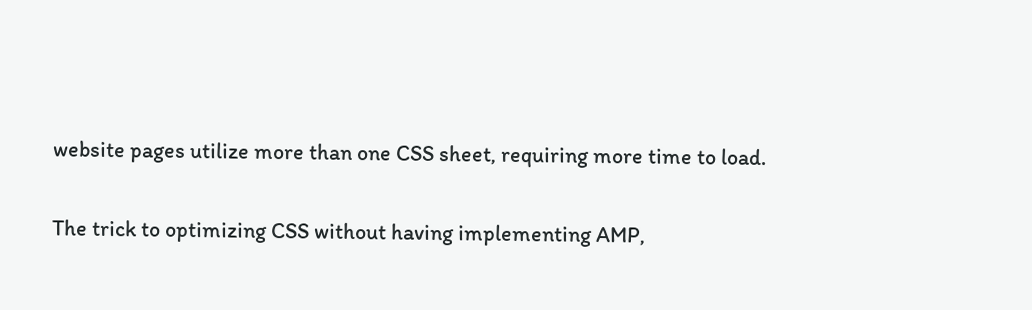website pages utilize more than one CSS sheet, requiring more time to load.

The trick to optimizing CSS without having implementing AMP,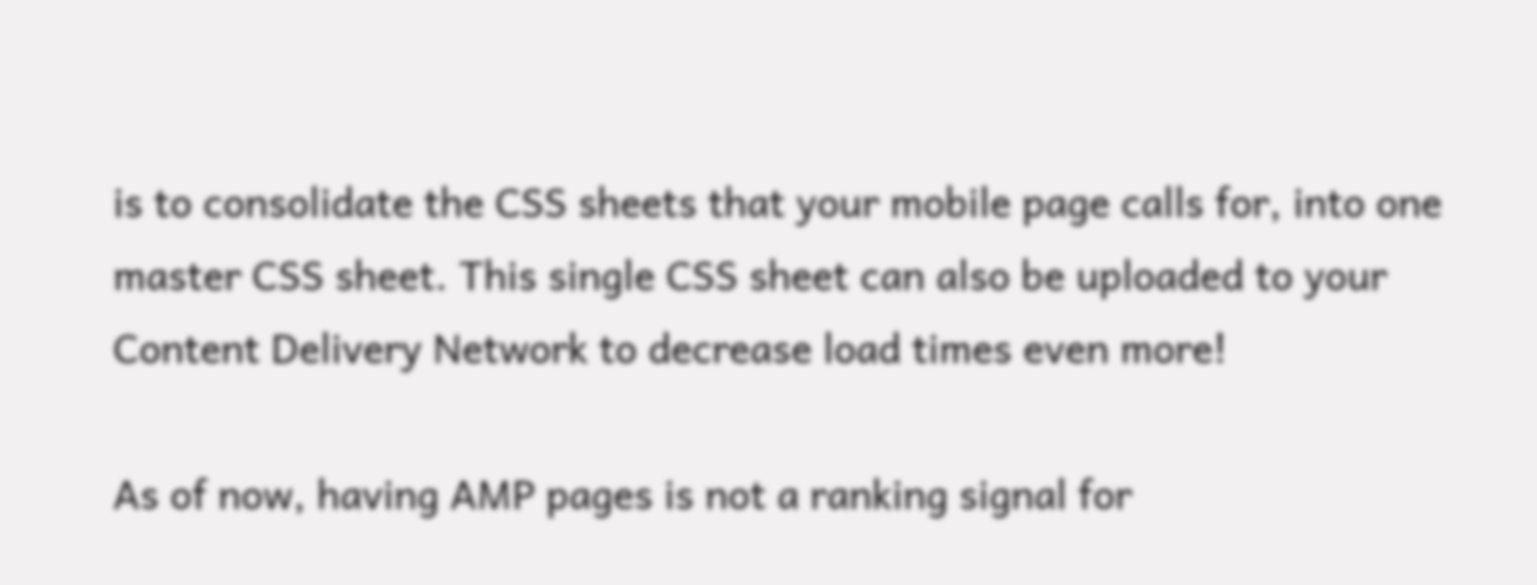is to consolidate the CSS sheets that your mobile page calls for, into one master CSS sheet. This single CSS sheet can also be uploaded to your Content Delivery Network to decrease load times even more!

As of now, having AMP pages is not a ranking signal for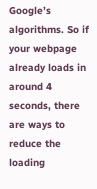Google’s algorithms. So if your webpage already loads in around 4 seconds, there are ways to reduce the loading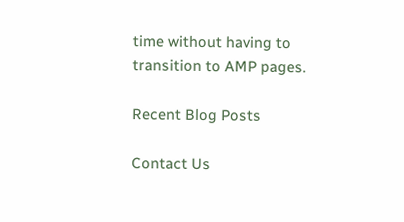time without having to transition to AMP pages.

Recent Blog Posts

Contact Us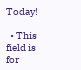Today!

  • This field is for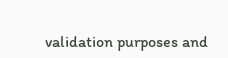validation purposes and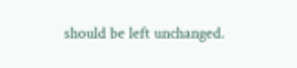should be left unchanged.